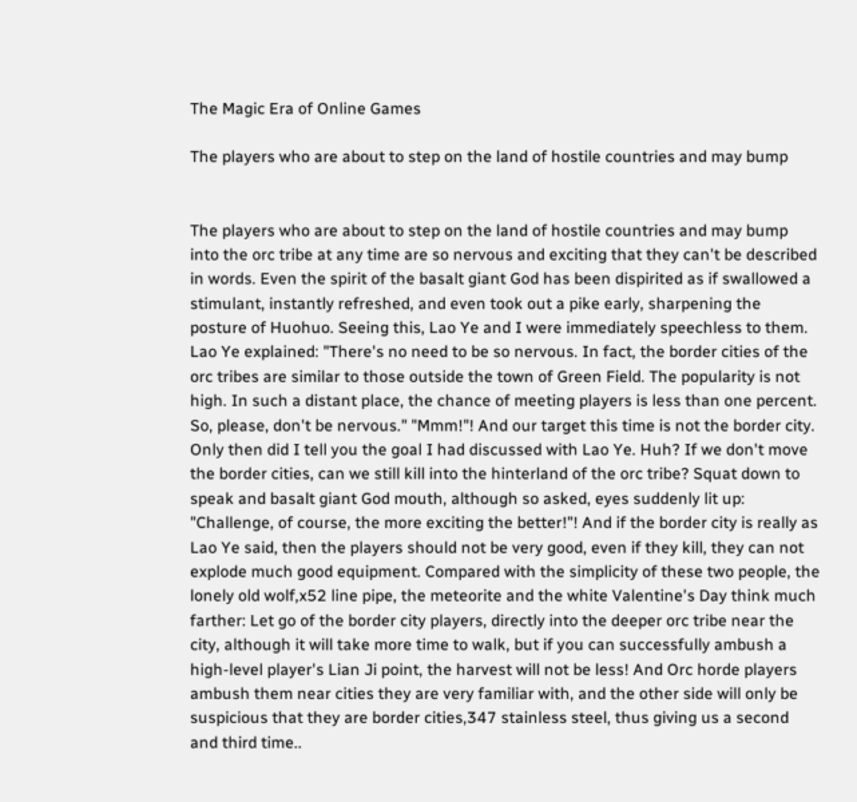The Magic Era of Online Games

The players who are about to step on the land of hostile countries and may bump


The players who are about to step on the land of hostile countries and may bump into the orc tribe at any time are so nervous and exciting that they can't be described in words. Even the spirit of the basalt giant God has been dispirited as if swallowed a stimulant, instantly refreshed, and even took out a pike early, sharpening the posture of Huohuo. Seeing this, Lao Ye and I were immediately speechless to them. Lao Ye explained: "There's no need to be so nervous. In fact, the border cities of the orc tribes are similar to those outside the town of Green Field. The popularity is not high. In such a distant place, the chance of meeting players is less than one percent. So, please, don't be nervous." "Mmm!"! And our target this time is not the border city. Only then did I tell you the goal I had discussed with Lao Ye. Huh? If we don't move the border cities, can we still kill into the hinterland of the orc tribe? Squat down to speak and basalt giant God mouth, although so asked, eyes suddenly lit up: "Challenge, of course, the more exciting the better!"! And if the border city is really as Lao Ye said, then the players should not be very good, even if they kill, they can not explode much good equipment. Compared with the simplicity of these two people, the lonely old wolf,x52 line pipe, the meteorite and the white Valentine's Day think much farther: Let go of the border city players, directly into the deeper orc tribe near the city, although it will take more time to walk, but if you can successfully ambush a high-level player's Lian Ji point, the harvest will not be less! And Orc horde players ambush them near cities they are very familiar with, and the other side will only be suspicious that they are border cities,347 stainless steel, thus giving us a second and third time..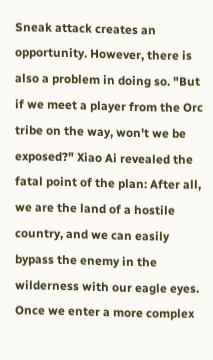Sneak attack creates an opportunity. However, there is also a problem in doing so. "But if we meet a player from the Orc tribe on the way, won't we be exposed?" Xiao Ai revealed the fatal point of the plan: After all, we are the land of a hostile country, and we can easily bypass the enemy in the wilderness with our eagle eyes. Once we enter a more complex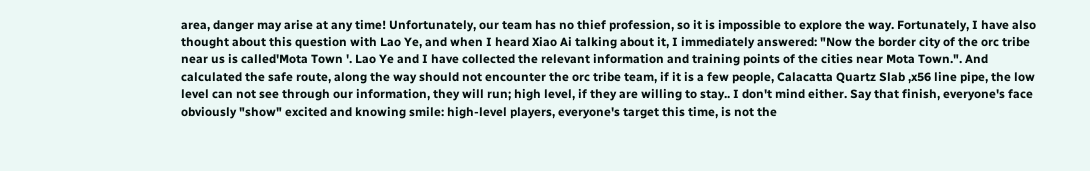area, danger may arise at any time! Unfortunately, our team has no thief profession, so it is impossible to explore the way. Fortunately, I have also thought about this question with Lao Ye, and when I heard Xiao Ai talking about it, I immediately answered: "Now the border city of the orc tribe near us is called'Mota Town '. Lao Ye and I have collected the relevant information and training points of the cities near Mota Town.". And calculated the safe route, along the way should not encounter the orc tribe team, if it is a few people, Calacatta Quartz Slab ,x56 line pipe, the low level can not see through our information, they will run; high level, if they are willing to stay.. I don't mind either. Say that finish, everyone's face obviously "show" excited and knowing smile: high-level players, everyone's target this time, is not the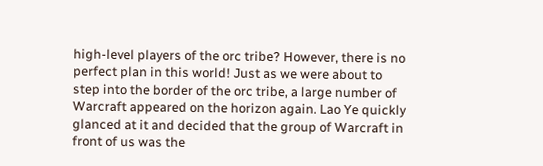high-level players of the orc tribe? However, there is no perfect plan in this world! Just as we were about to step into the border of the orc tribe, a large number of Warcraft appeared on the horizon again. Lao Ye quickly glanced at it and decided that the group of Warcraft in front of us was the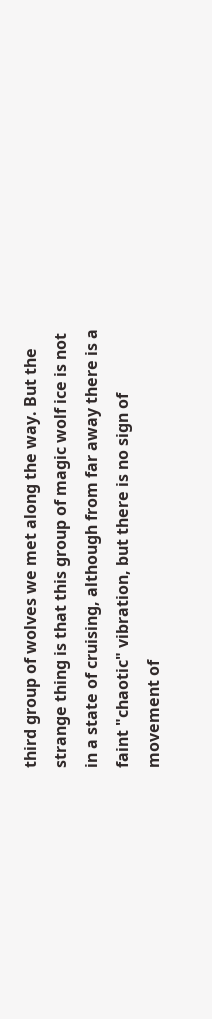third group of wolves we met along the way. But the strange thing is that this group of magic wolf ice is not in a state of cruising, although from far away there is a faint "chaotic" vibration, but there is no sign of movement of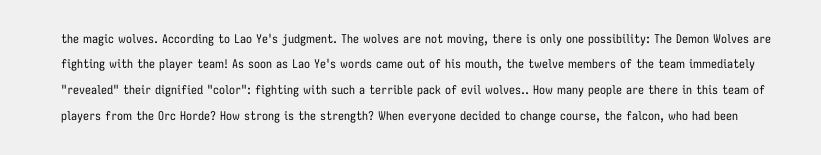the magic wolves. According to Lao Ye's judgment. The wolves are not moving, there is only one possibility: The Demon Wolves are fighting with the player team! As soon as Lao Ye's words came out of his mouth, the twelve members of the team immediately "revealed" their dignified "color": fighting with such a terrible pack of evil wolves.. How many people are there in this team of players from the Orc Horde? How strong is the strength? When everyone decided to change course, the falcon, who had been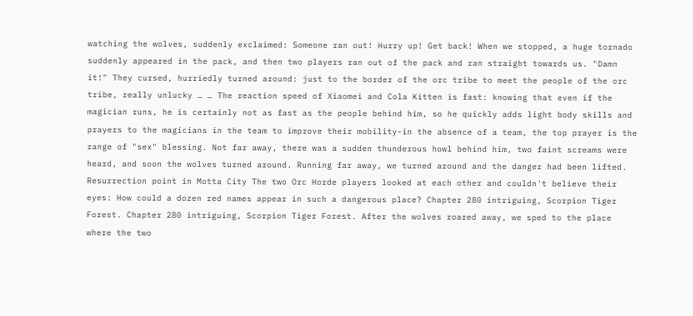watching the wolves, suddenly exclaimed: Someone ran out! Hurry up! Get back! When we stopped, a huge tornado suddenly appeared in the pack, and then two players ran out of the pack and ran straight towards us. "Damn it!" They cursed, hurriedly turned around: just to the border of the orc tribe to meet the people of the orc tribe, really unlucky … … The reaction speed of Xiaomei and Cola Kitten is fast: knowing that even if the magician runs, he is certainly not as fast as the people behind him, so he quickly adds light body skills and prayers to the magicians in the team to improve their mobility-in the absence of a team, the top prayer is the range of "sex" blessing. Not far away, there was a sudden thunderous howl behind him, two faint screams were heard, and soon the wolves turned around. Running far away, we turned around and the danger had been lifted. Resurrection point in Motta City The two Orc Horde players looked at each other and couldn't believe their eyes: How could a dozen red names appear in such a dangerous place? Chapter 280 intriguing, Scorpion Tiger Forest. Chapter 280 intriguing, Scorpion Tiger Forest. After the wolves roared away, we sped to the place where the two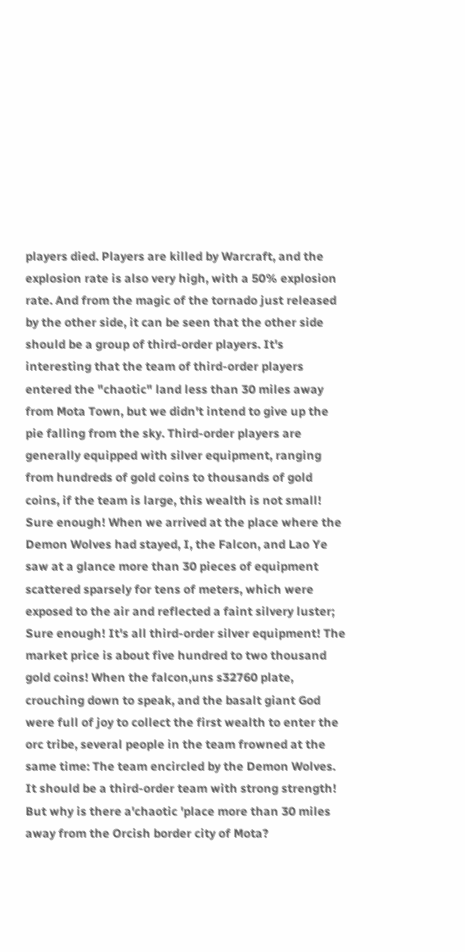players died. Players are killed by Warcraft, and the explosion rate is also very high, with a 50% explosion rate. And from the magic of the tornado just released by the other side, it can be seen that the other side should be a group of third-order players. It's interesting that the team of third-order players entered the "chaotic" land less than 30 miles away from Mota Town, but we didn't intend to give up the pie falling from the sky. Third-order players are generally equipped with silver equipment, ranging from hundreds of gold coins to thousands of gold coins, if the team is large, this wealth is not small! Sure enough! When we arrived at the place where the Demon Wolves had stayed, I, the Falcon, and Lao Ye saw at a glance more than 30 pieces of equipment scattered sparsely for tens of meters, which were exposed to the air and reflected a faint silvery luster; Sure enough! It's all third-order silver equipment! The market price is about five hundred to two thousand gold coins! When the falcon,uns s32760 plate, crouching down to speak, and the basalt giant God were full of joy to collect the first wealth to enter the orc tribe, several people in the team frowned at the same time: The team encircled by the Demon Wolves. It should be a third-order team with strong strength! But why is there a'chaotic 'place more than 30 miles away from the Orcish border city of Mota?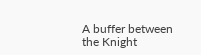A buffer between the Knight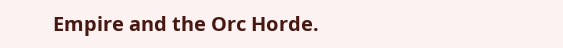Empire and the Orc Horde.